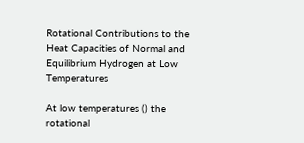Rotational Contributions to the Heat Capacities of Normal and Equilibrium Hydrogen at Low Temperatures

At low temperatures () the rotational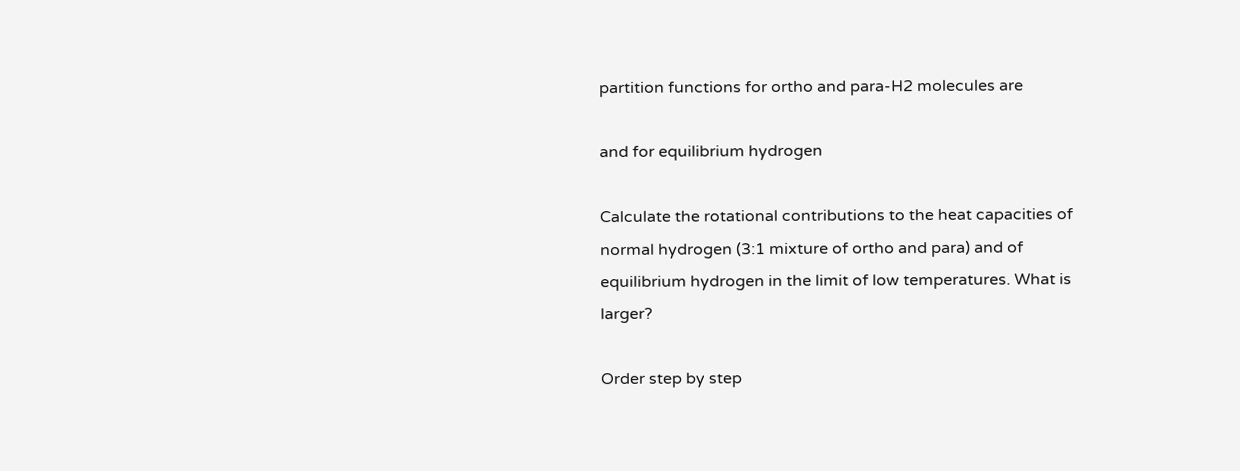partition functions for ortho and para-H2 molecules are

and for equilibrium hydrogen

Calculate the rotational contributions to the heat capacities of normal hydrogen (3:1 mixture of ortho and para) and of equilibrium hydrogen in the limit of low temperatures. What is larger?

Order step by step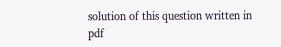solution of this question written in pdf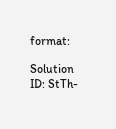format:

Solution ID: StTh-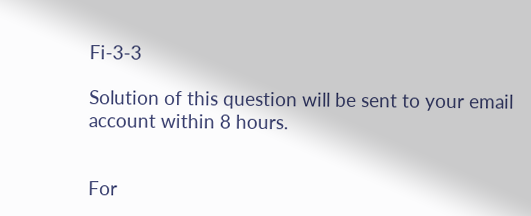Fi-3-3

Solution of this question will be sent to your email account within 8 hours.


For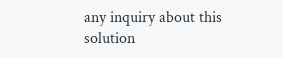any inquiry about this solution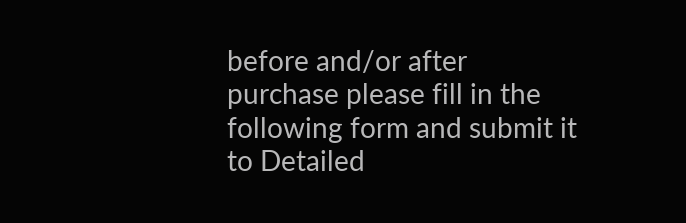before and/or after purchase please fill in the following form and submit it to Detailed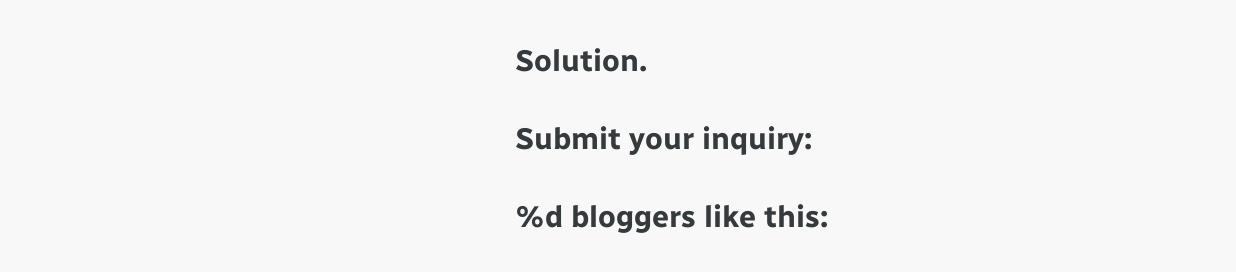Solution.

Submit your inquiry:

%d bloggers like this: